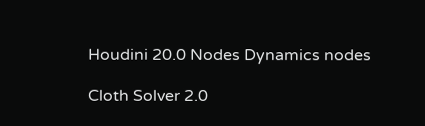Houdini 20.0 Nodes Dynamics nodes

Cloth Solver 2.0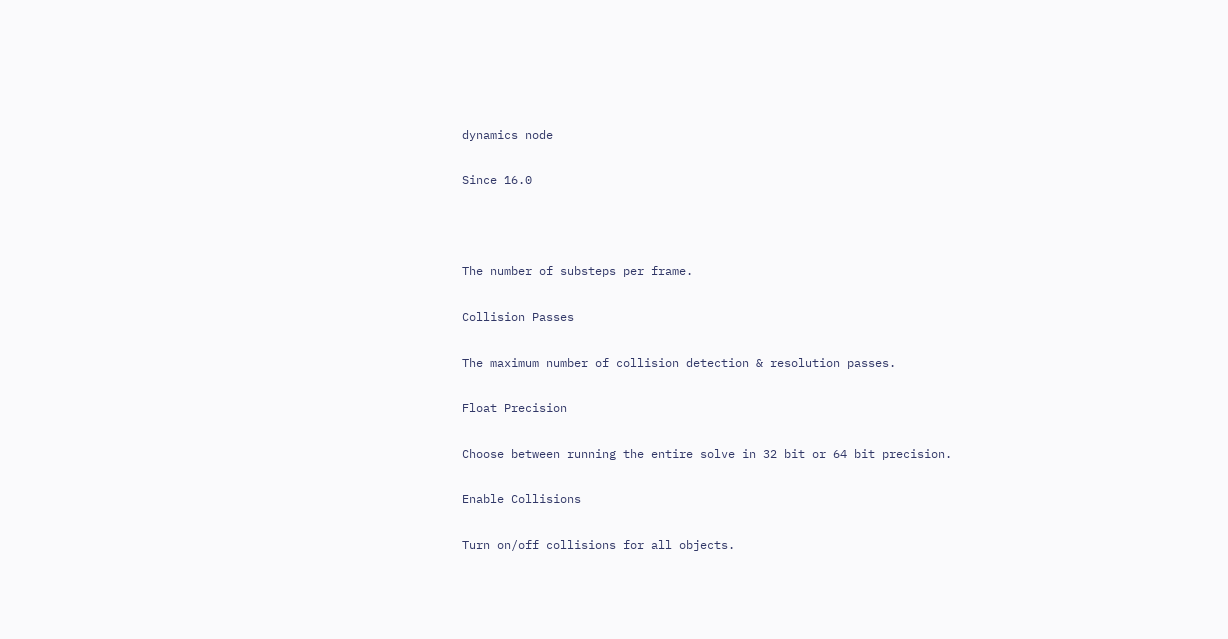dynamics node

Since 16.0



The number of substeps per frame.

Collision Passes

The maximum number of collision detection & resolution passes.

Float Precision

Choose between running the entire solve in 32 bit or 64 bit precision.

Enable Collisions

Turn on/off collisions for all objects.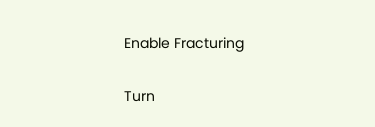Enable Fracturing

Turn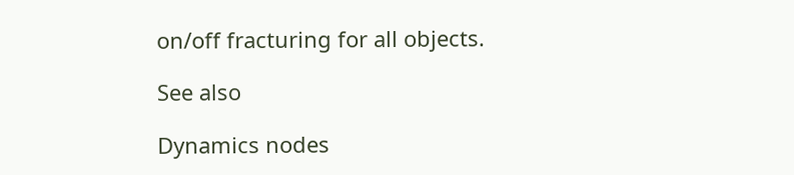on/off fracturing for all objects.

See also

Dynamics nodes